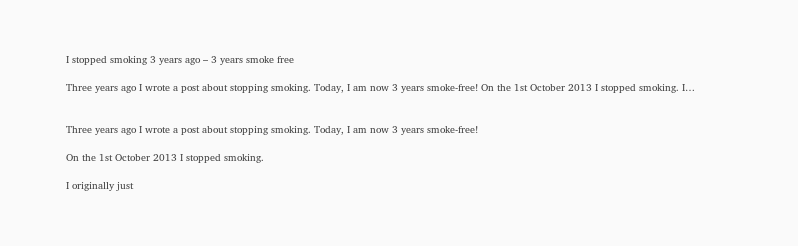I stopped smoking 3 years ago – 3 years smoke free

Three years ago I wrote a post about stopping smoking. Today, I am now 3 years smoke-free! On the 1st October 2013 I stopped smoking. I…


Three years ago I wrote a post about stopping smoking. Today, I am now 3 years smoke-free!

On the 1st October 2013 I stopped smoking.

I originally just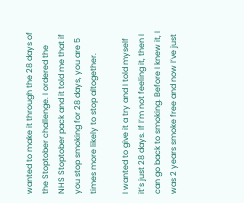wanted to make it through the 28 days of the Stoptober challenge. I ordered the NHS Stoptober pack and it told me that if you stop smoking for 28 days, you are 5 times more likely to stop altogether.

I wanted to give it a try and I told myself it’s just 28 days. If I’m not feeling it, then I can go back to smoking. Before I knew it, I was 2 years smoke free and now I’ve just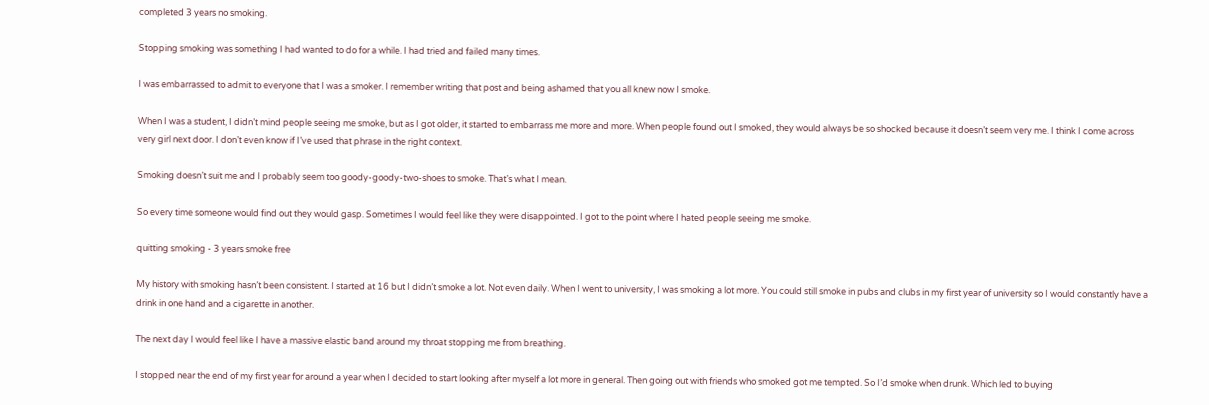completed 3 years no smoking.

Stopping smoking was something I had wanted to do for a while. I had tried and failed many times.

I was embarrassed to admit to everyone that I was a smoker. I remember writing that post and being ashamed that you all knew now I smoke.

When I was a student, I didn’t mind people seeing me smoke, but as I got older, it started to embarrass me more and more. When people found out I smoked, they would always be so shocked because it doesn’t seem very me. I think I come across very girl next door. I don’t even know if I’ve used that phrase in the right context.

Smoking doesn’t suit me and I probably seem too goody-goody-two-shoes to smoke. That’s what I mean.

So every time someone would find out they would gasp. Sometimes I would feel like they were disappointed. I got to the point where I hated people seeing me smoke.

quitting smoking - 3 years smoke free

My history with smoking hasn’t been consistent. I started at 16 but I didn’t smoke a lot. Not even daily. When I went to university, I was smoking a lot more. You could still smoke in pubs and clubs in my first year of university so I would constantly have a drink in one hand and a cigarette in another.

The next day I would feel like I have a massive elastic band around my throat stopping me from breathing.

I stopped near the end of my first year for around a year when I decided to start looking after myself a lot more in general. Then going out with friends who smoked got me tempted. So I’d smoke when drunk. Which led to buying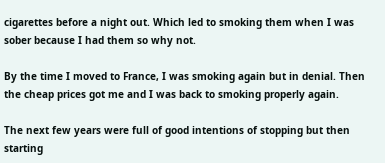cigarettes before a night out. Which led to smoking them when I was sober because I had them so why not.

By the time I moved to France, I was smoking again but in denial. Then the cheap prices got me and I was back to smoking properly again.

The next few years were full of good intentions of stopping but then starting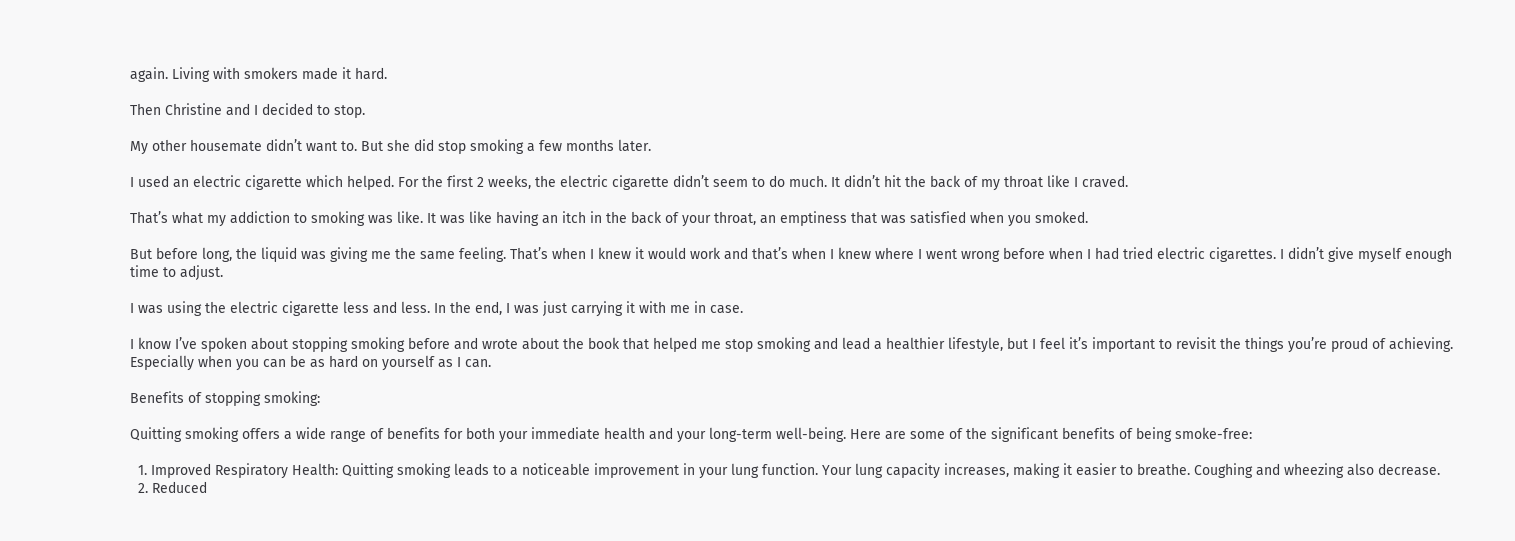again. Living with smokers made it hard.

Then Christine and I decided to stop.

My other housemate didn’t want to. But she did stop smoking a few months later.

I used an electric cigarette which helped. For the first 2 weeks, the electric cigarette didn’t seem to do much. It didn’t hit the back of my throat like I craved.

That’s what my addiction to smoking was like. It was like having an itch in the back of your throat, an emptiness that was satisfied when you smoked.

But before long, the liquid was giving me the same feeling. That’s when I knew it would work and that’s when I knew where I went wrong before when I had tried electric cigarettes. I didn’t give myself enough time to adjust.

I was using the electric cigarette less and less. In the end, I was just carrying it with me in case.

I know I’ve spoken about stopping smoking before and wrote about the book that helped me stop smoking and lead a healthier lifestyle, but I feel it’s important to revisit the things you’re proud of achieving. Especially when you can be as hard on yourself as I can.

Benefits of stopping smoking:

Quitting smoking offers a wide range of benefits for both your immediate health and your long-term well-being. Here are some of the significant benefits of being smoke-free:

  1. Improved Respiratory Health: Quitting smoking leads to a noticeable improvement in your lung function. Your lung capacity increases, making it easier to breathe. Coughing and wheezing also decrease.
  2. Reduced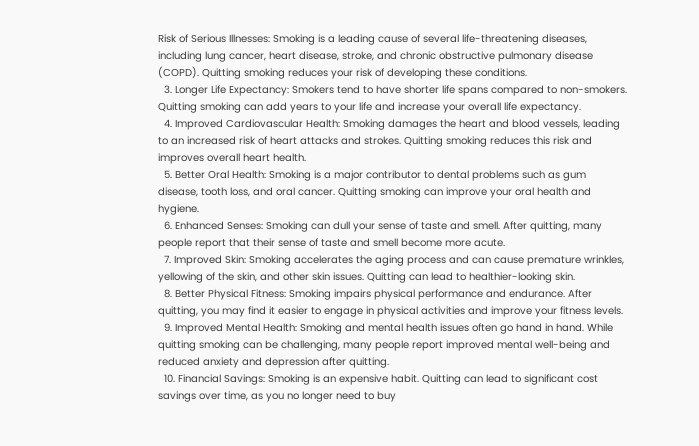Risk of Serious Illnesses: Smoking is a leading cause of several life-threatening diseases, including lung cancer, heart disease, stroke, and chronic obstructive pulmonary disease (COPD). Quitting smoking reduces your risk of developing these conditions.
  3. Longer Life Expectancy: Smokers tend to have shorter life spans compared to non-smokers. Quitting smoking can add years to your life and increase your overall life expectancy.
  4. Improved Cardiovascular Health: Smoking damages the heart and blood vessels, leading to an increased risk of heart attacks and strokes. Quitting smoking reduces this risk and improves overall heart health.
  5. Better Oral Health: Smoking is a major contributor to dental problems such as gum disease, tooth loss, and oral cancer. Quitting smoking can improve your oral health and hygiene.
  6. Enhanced Senses: Smoking can dull your sense of taste and smell. After quitting, many people report that their sense of taste and smell become more acute.
  7. Improved Skin: Smoking accelerates the aging process and can cause premature wrinkles, yellowing of the skin, and other skin issues. Quitting can lead to healthier-looking skin.
  8. Better Physical Fitness: Smoking impairs physical performance and endurance. After quitting, you may find it easier to engage in physical activities and improve your fitness levels.
  9. Improved Mental Health: Smoking and mental health issues often go hand in hand. While quitting smoking can be challenging, many people report improved mental well-being and reduced anxiety and depression after quitting.
  10. Financial Savings: Smoking is an expensive habit. Quitting can lead to significant cost savings over time, as you no longer need to buy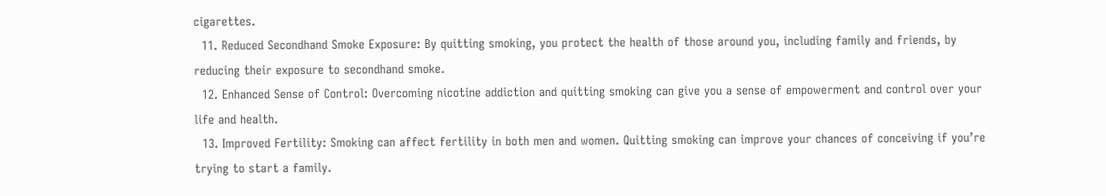cigarettes.
  11. Reduced Secondhand Smoke Exposure: By quitting smoking, you protect the health of those around you, including family and friends, by reducing their exposure to secondhand smoke.
  12. Enhanced Sense of Control: Overcoming nicotine addiction and quitting smoking can give you a sense of empowerment and control over your life and health.
  13. Improved Fertility: Smoking can affect fertility in both men and women. Quitting smoking can improve your chances of conceiving if you’re trying to start a family.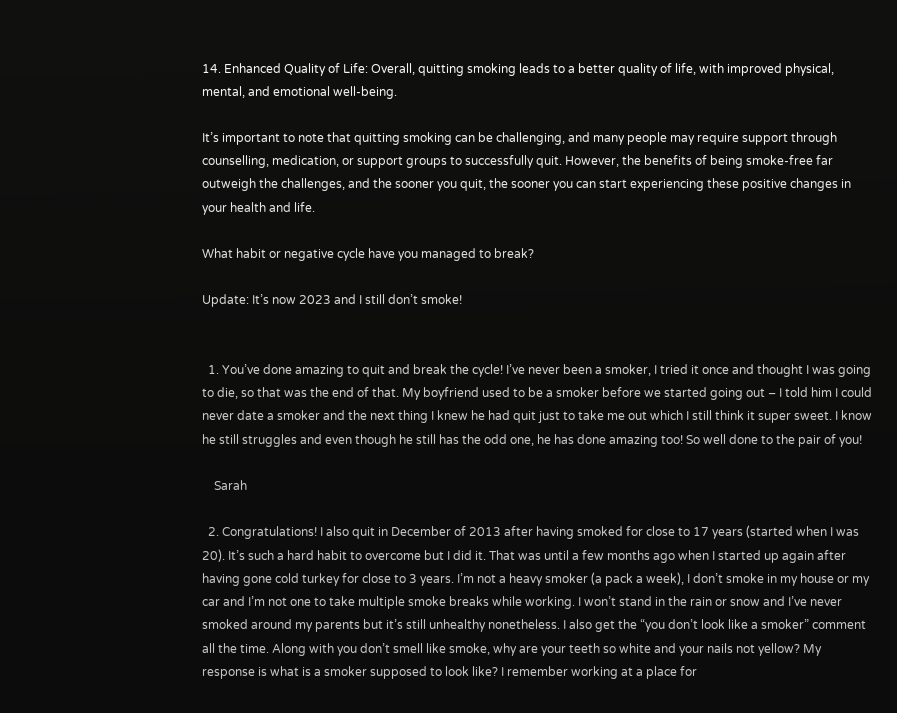14. Enhanced Quality of Life: Overall, quitting smoking leads to a better quality of life, with improved physical, mental, and emotional well-being.

It’s important to note that quitting smoking can be challenging, and many people may require support through counselling, medication, or support groups to successfully quit. However, the benefits of being smoke-free far outweigh the challenges, and the sooner you quit, the sooner you can start experiencing these positive changes in your health and life.

What habit or negative cycle have you managed to break?

Update: It’s now 2023 and I still don’t smoke!


  1. You’ve done amazing to quit and break the cycle! I’ve never been a smoker, I tried it once and thought I was going to die, so that was the end of that. My boyfriend used to be a smoker before we started going out – I told him I could never date a smoker and the next thing I knew he had quit just to take me out which I still think it super sweet. I know he still struggles and even though he still has the odd one, he has done amazing too! So well done to the pair of you!

    Sarah

  2. Congratulations! I also quit in December of 2013 after having smoked for close to 17 years (started when I was 20). It’s such a hard habit to overcome but I did it. That was until a few months ago when I started up again after having gone cold turkey for close to 3 years. I’m not a heavy smoker (a pack a week), I don’t smoke in my house or my car and I’m not one to take multiple smoke breaks while working. I won’t stand in the rain or snow and I’ve never smoked around my parents but it’s still unhealthy nonetheless. I also get the “you don’t look like a smoker” comment all the time. Along with you don’t smell like smoke, why are your teeth so white and your nails not yellow? My response is what is a smoker supposed to look like? I remember working at a place for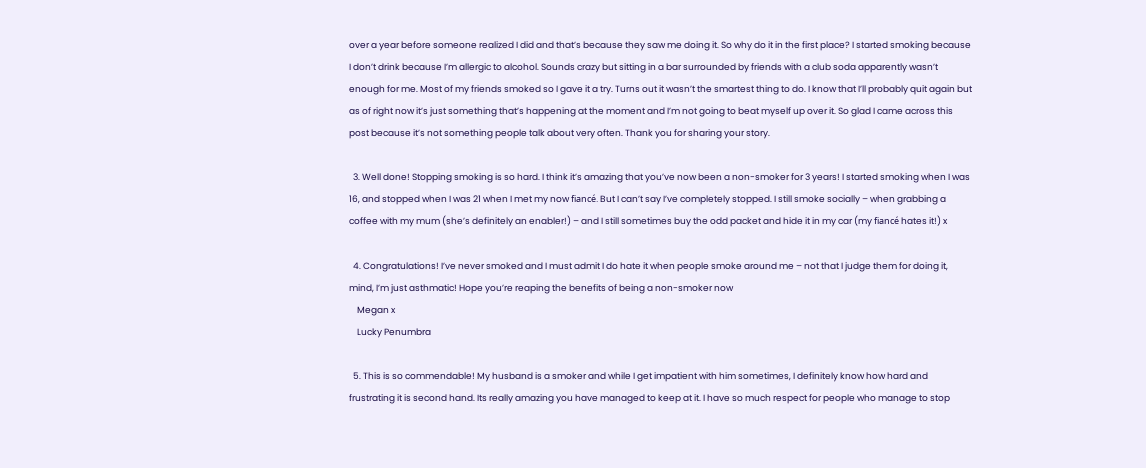over a year before someone realized I did and that’s because they saw me doing it. So why do it in the first place? I started smoking because I don’t drink because I’m allergic to alcohol. Sounds crazy but sitting in a bar surrounded by friends with a club soda apparently wasn’t enough for me. Most of my friends smoked so I gave it a try. Turns out it wasn’t the smartest thing to do. I know that I’ll probably quit again but as of right now it’s just something that’s happening at the moment and I’m not going to beat myself up over it. So glad I came across this post because it’s not something people talk about very often. Thank you for sharing your story.

  3. Well done! Stopping smoking is so hard. I think it’s amazing that you’ve now been a non-smoker for 3 years! I started smoking when I was 16, and stopped when I was 21 when I met my now fiancé. But I can’t say I’ve completely stopped. I still smoke socially – when grabbing a coffee with my mum (she’s definitely an enabler!) – and I still sometimes buy the odd packet and hide it in my car (my fiancé hates it!) x

  4. Congratulations! I’ve never smoked and I must admit I do hate it when people smoke around me – not that I judge them for doing it, mind, I’m just asthmatic! Hope you’re reaping the benefits of being a non-smoker now
    Megan x
    Lucky Penumbra

  5. This is so commendable! My husband is a smoker and while I get impatient with him sometimes, I definitely know how hard and frustrating it is second hand. Its really amazing you have managed to keep at it. I have so much respect for people who manage to stop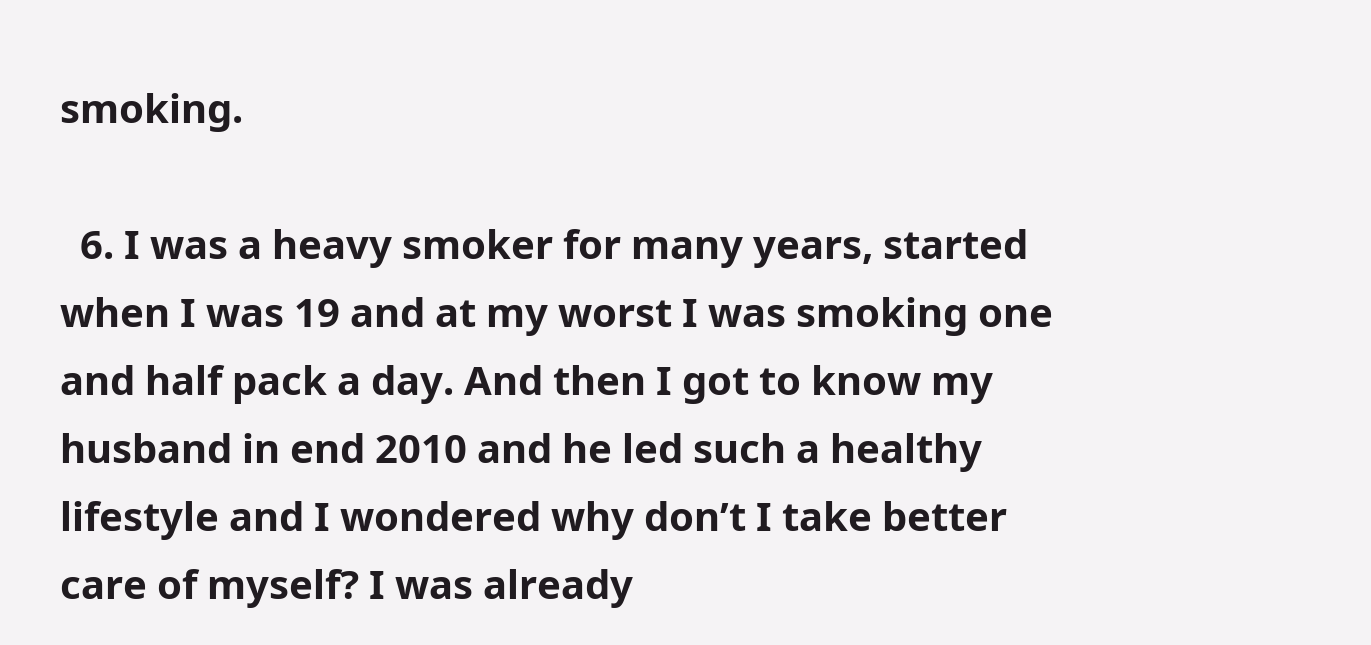smoking.

  6. I was a heavy smoker for many years, started when I was 19 and at my worst I was smoking one and half pack a day. And then I got to know my husband in end 2010 and he led such a healthy lifestyle and I wondered why don’t I take better care of myself? I was already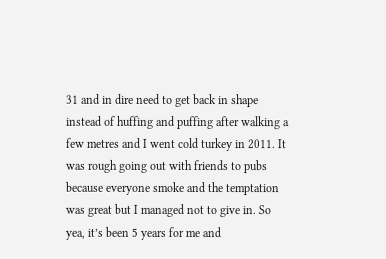31 and in dire need to get back in shape instead of huffing and puffing after walking a few metres and I went cold turkey in 2011. It was rough going out with friends to pubs because everyone smoke and the temptation was great but I managed not to give in. So yea, it’s been 5 years for me and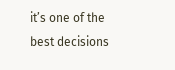it’s one of the best decisions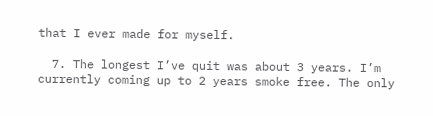that I ever made for myself.

  7. The longest I’ve quit was about 3 years. I’m currently coming up to 2 years smoke free. The only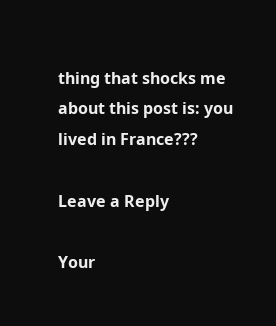thing that shocks me about this post is: you lived in France???

Leave a Reply

Your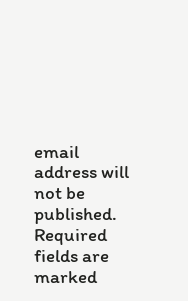email address will not be published. Required fields are marked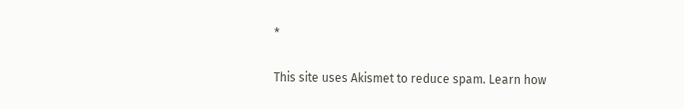*

This site uses Akismet to reduce spam. Learn how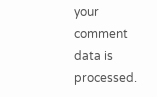your comment data is processed.